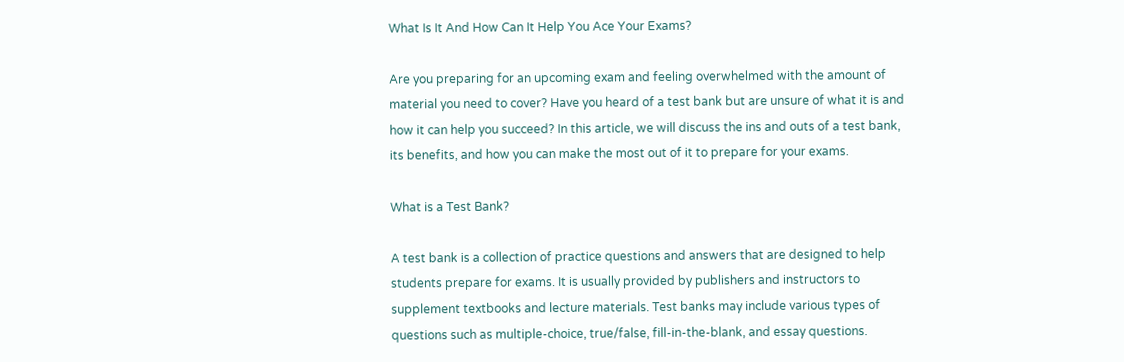What Is It And How Can It Help You Ace Your Exams?

Are you preparing for an upcoming exam and feeling overwhelmed with the amount of material you need to cover? Have you heard of a test bank but are unsure of what it is and how it can help you succeed? In this article, we will discuss the ins and outs of a test bank, its benefits, and how you can make the most out of it to prepare for your exams.

What is a Test Bank?

A test bank is a collection of practice questions and answers that are designed to help students prepare for exams. It is usually provided by publishers and instructors to supplement textbooks and lecture materials. Test banks may include various types of questions such as multiple-choice, true/false, fill-in-the-blank, and essay questions.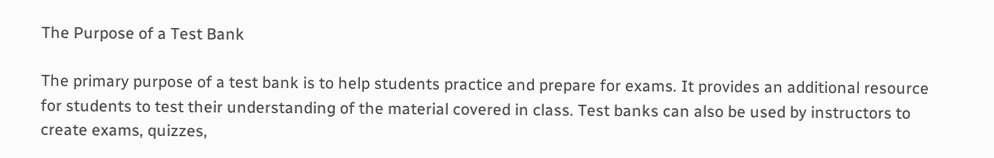The Purpose of a Test Bank

The primary purpose of a test bank is to help students practice and prepare for exams. It provides an additional resource for students to test their understanding of the material covered in class. Test banks can also be used by instructors to create exams, quizzes,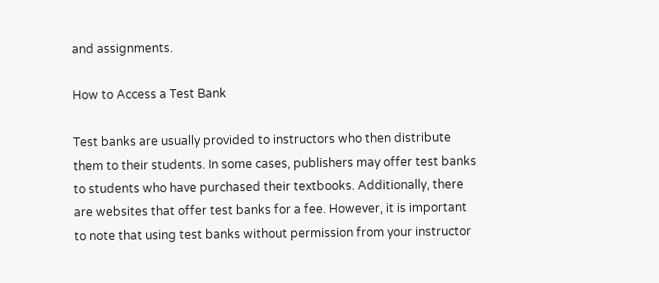and assignments.

How to Access a Test Bank

Test banks are usually provided to instructors who then distribute them to their students. In some cases, publishers may offer test banks to students who have purchased their textbooks. Additionally, there are websites that offer test banks for a fee. However, it is important to note that using test banks without permission from your instructor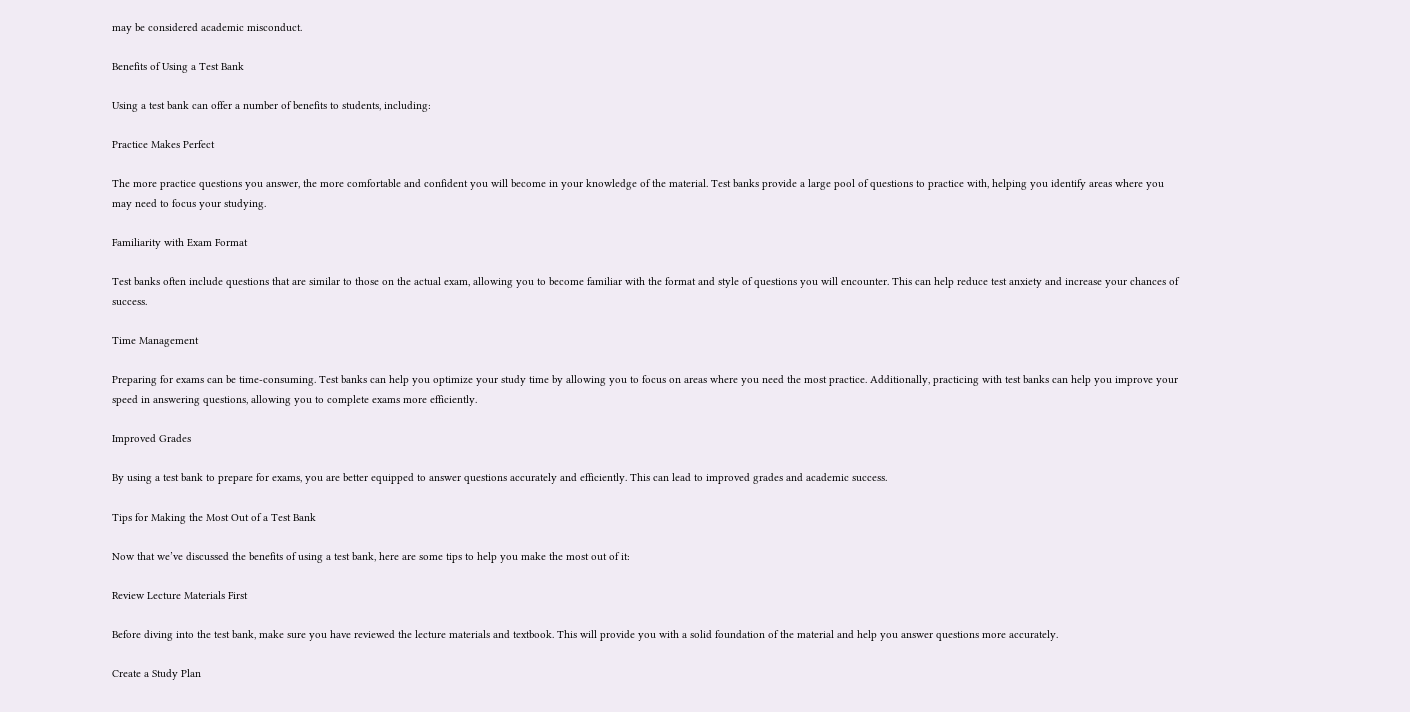may be considered academic misconduct.

Benefits of Using a Test Bank

Using a test bank can offer a number of benefits to students, including:

Practice Makes Perfect

The more practice questions you answer, the more comfortable and confident you will become in your knowledge of the material. Test banks provide a large pool of questions to practice with, helping you identify areas where you may need to focus your studying.

Familiarity with Exam Format

Test banks often include questions that are similar to those on the actual exam, allowing you to become familiar with the format and style of questions you will encounter. This can help reduce test anxiety and increase your chances of success.

Time Management

Preparing for exams can be time-consuming. Test banks can help you optimize your study time by allowing you to focus on areas where you need the most practice. Additionally, practicing with test banks can help you improve your speed in answering questions, allowing you to complete exams more efficiently.

Improved Grades

By using a test bank to prepare for exams, you are better equipped to answer questions accurately and efficiently. This can lead to improved grades and academic success.

Tips for Making the Most Out of a Test Bank

Now that we’ve discussed the benefits of using a test bank, here are some tips to help you make the most out of it:

Review Lecture Materials First

Before diving into the test bank, make sure you have reviewed the lecture materials and textbook. This will provide you with a solid foundation of the material and help you answer questions more accurately.

Create a Study Plan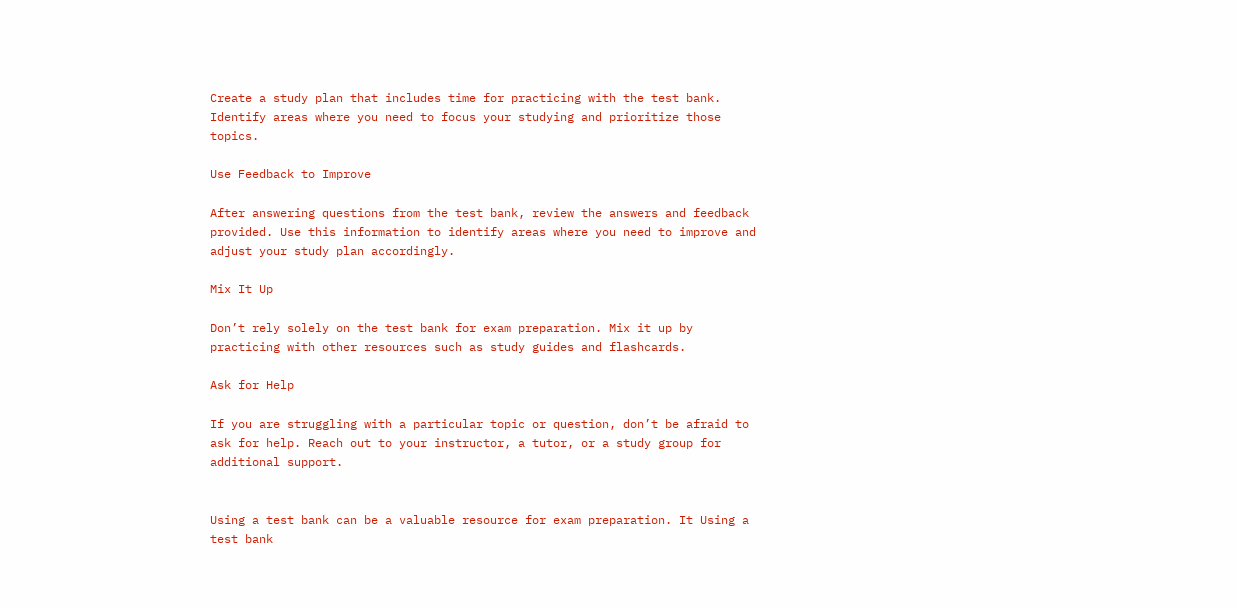Create a study plan that includes time for practicing with the test bank. Identify areas where you need to focus your studying and prioritize those topics.

Use Feedback to Improve

After answering questions from the test bank, review the answers and feedback provided. Use this information to identify areas where you need to improve and adjust your study plan accordingly.

Mix It Up

Don’t rely solely on the test bank for exam preparation. Mix it up by practicing with other resources such as study guides and flashcards.

Ask for Help

If you are struggling with a particular topic or question, don’t be afraid to ask for help. Reach out to your instructor, a tutor, or a study group for additional support.


Using a test bank can be a valuable resource for exam preparation. It Using a test bank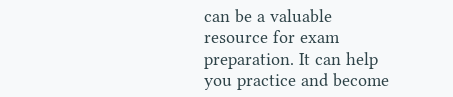can be a valuable resource for exam preparation. It can help you practice and become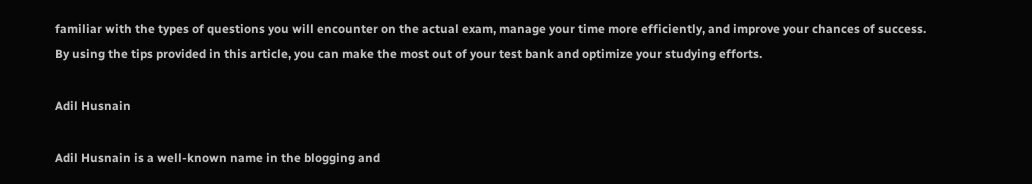familiar with the types of questions you will encounter on the actual exam, manage your time more efficiently, and improve your chances of success. By using the tips provided in this article, you can make the most out of your test bank and optimize your studying efforts.

Adil Husnain

Adil Husnain is a well-known name in the blogging and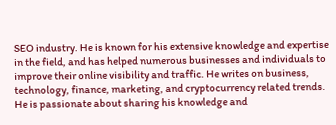SEO industry. He is known for his extensive knowledge and expertise in the field, and has helped numerous businesses and individuals to improve their online visibility and traffic. He writes on business, technology, finance, marketing, and cryptocurrency related trends. He is passionate about sharing his knowledge and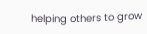helping others to grow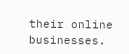their online businesses.